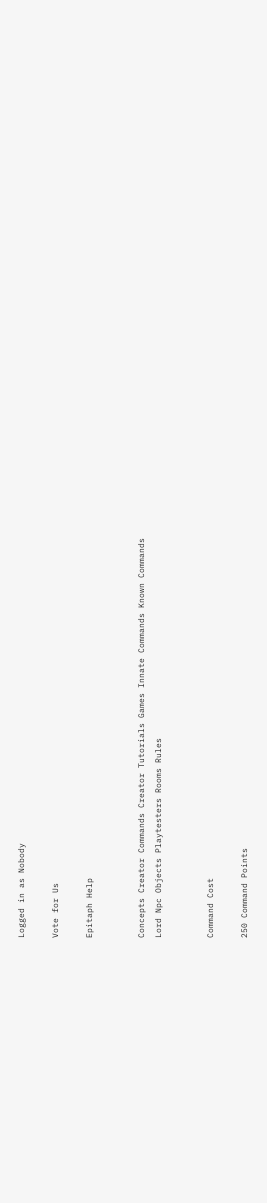Logged in as Nobody

Vote for Us

Epitaph Help


Concepts Creator Commands Creator Tutorials Games Innate Commands Known Commands
Lord Npc Objects Playtesters Rooms Rules


Command Cost

250 Command Points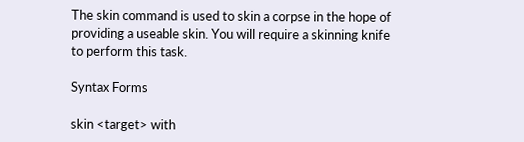The skin command is used to skin a corpse in the hope of providing a useable skin. You will require a skinning knife to perform this task.

Syntax Forms

skin <target> with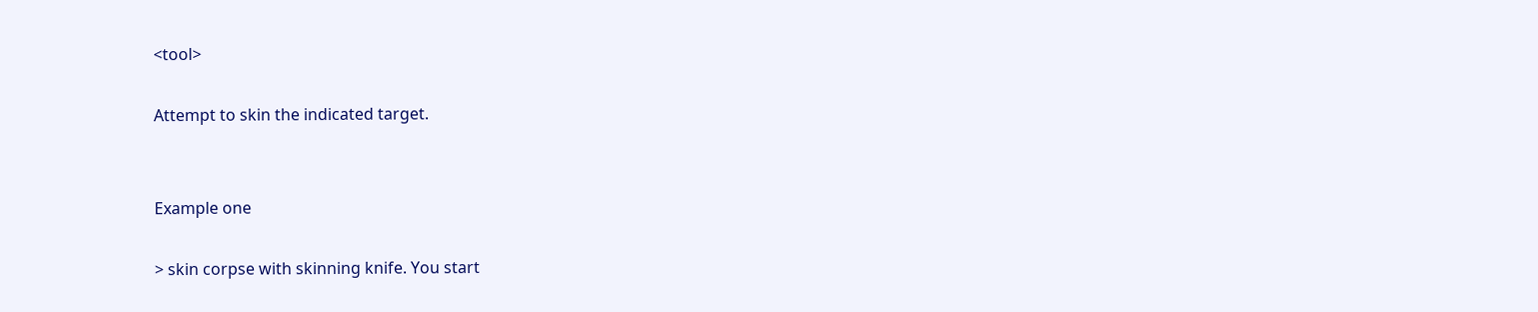<tool>

Attempt to skin the indicated target.


Example one

> skin corpse with skinning knife. You start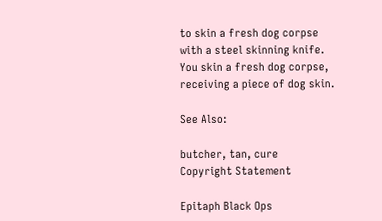to skin a fresh dog corpse with a steel skinning knife. You skin a fresh dog corpse, receiving a piece of dog skin.

See Also:

butcher, tan, cure
Copyright Statement

Epitaph Black Ops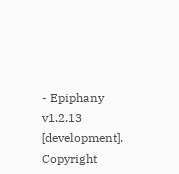- Epiphany v1.2.13 [development]. Copyright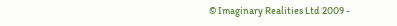© Imaginary Realities Ltd 2009 -